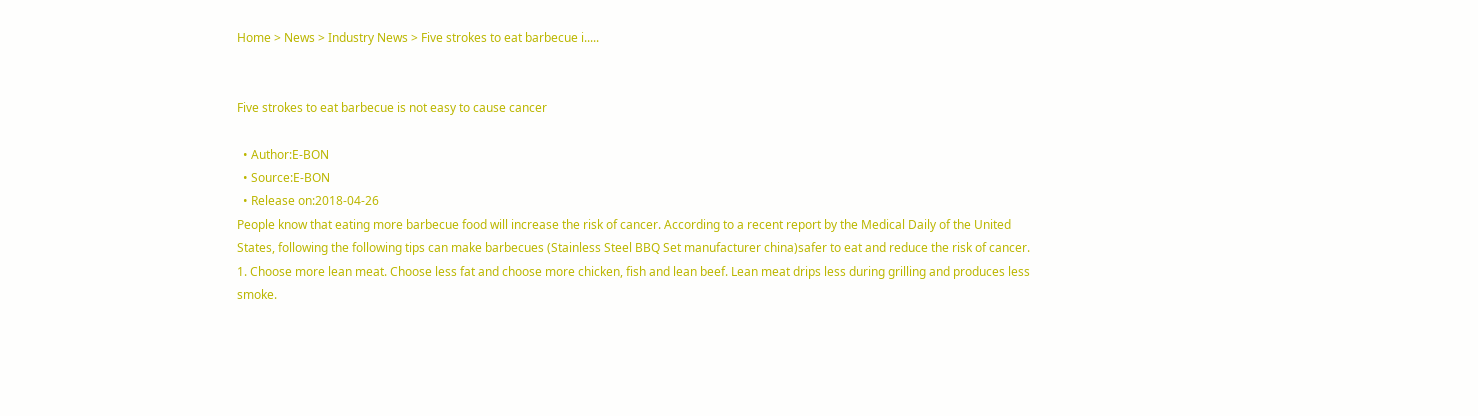Home > News > Industry News > Five strokes to eat barbecue i.....


Five strokes to eat barbecue is not easy to cause cancer

  • Author:E-BON
  • Source:E-BON
  • Release on:2018-04-26
People know that eating more barbecue food will increase the risk of cancer. According to a recent report by the Medical Daily of the United States, following the following tips can make barbecues (Stainless Steel BBQ Set manufacturer china)safer to eat and reduce the risk of cancer.
1. Choose more lean meat. Choose less fat and choose more chicken, fish and lean beef. Lean meat drips less during grilling and produces less smoke.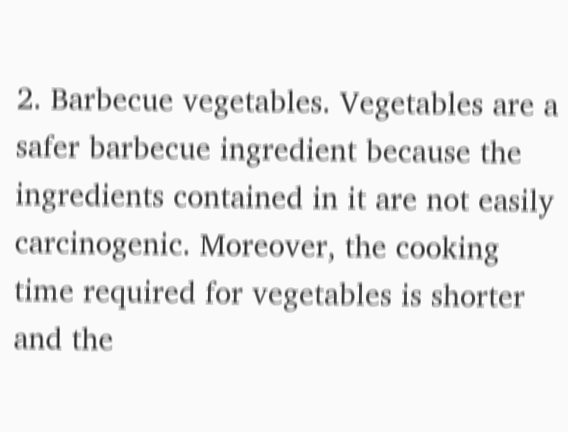2. Barbecue vegetables. Vegetables are a safer barbecue ingredient because the ingredients contained in it are not easily carcinogenic. Moreover, the cooking time required for vegetables is shorter and the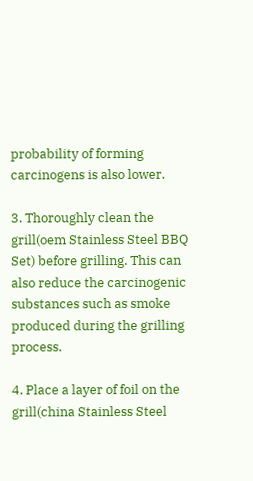probability of forming carcinogens is also lower.

3. Thoroughly clean the grill(oem Stainless Steel BBQ Set) before grilling. This can also reduce the carcinogenic substances such as smoke produced during the grilling process.

4. Place a layer of foil on the grill(china Stainless Steel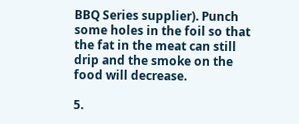BBQ Series supplier). Punch some holes in the foil so that the fat in the meat can still drip and the smoke on the food will decrease.

5.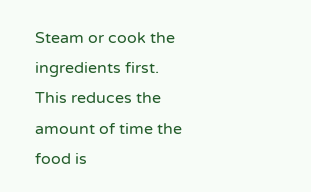Steam or cook the ingredients first. This reduces the amount of time the food is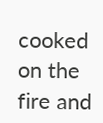cooked on the fire and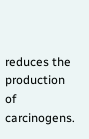reduces the production of carcinogens.